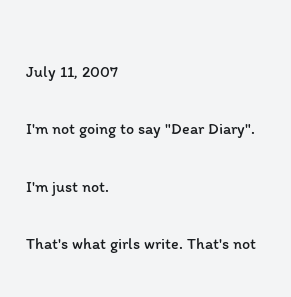July 11, 2007

I'm not going to say "Dear Diary".

I'm just not.

That's what girls write. That's not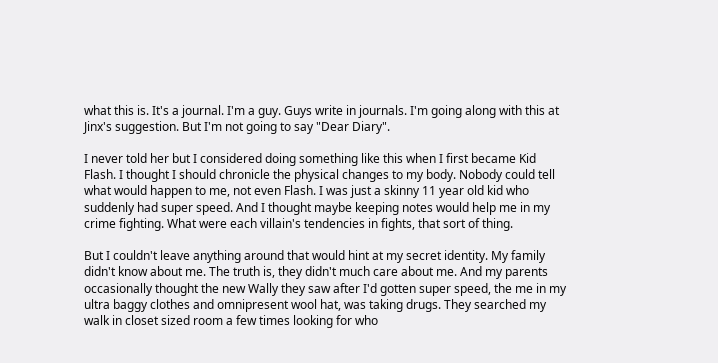what this is. It's a journal. I'm a guy. Guys write in journals. I'm going along with this at Jinx's suggestion. But I'm not going to say "Dear Diary".

I never told her but I considered doing something like this when I first became Kid Flash. I thought I should chronicle the physical changes to my body. Nobody could tell what would happen to me, not even Flash. I was just a skinny 11 year old kid who suddenly had super speed. And I thought maybe keeping notes would help me in my crime fighting. What were each villain's tendencies in fights, that sort of thing.

But I couldn't leave anything around that would hint at my secret identity. My family didn't know about me. The truth is, they didn't much care about me. And my parents occasionally thought the new Wally they saw after I'd gotten super speed, the me in my ultra baggy clothes and omnipresent wool hat, was taking drugs. They searched my walk in closet sized room a few times looking for who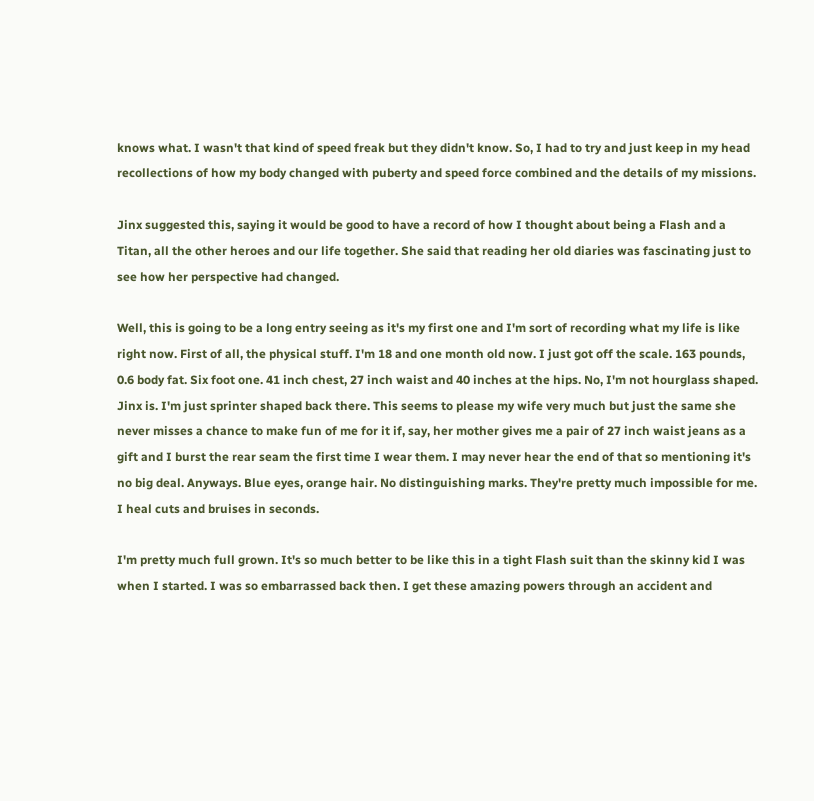knows what. I wasn't that kind of speed freak but they didn't know. So, I had to try and just keep in my head recollections of how my body changed with puberty and speed force combined and the details of my missions.

Jinx suggested this, saying it would be good to have a record of how I thought about being a Flash and a Titan, all the other heroes and our life together. She said that reading her old diaries was fascinating just to see how her perspective had changed.

Well, this is going to be a long entry seeing as it's my first one and I'm sort of recording what my life is like right now. First of all, the physical stuff. I'm 18 and one month old now. I just got off the scale. 163 pounds, 0.6 body fat. Six foot one. 41 inch chest, 27 inch waist and 40 inches at the hips. No, I'm not hourglass shaped. Jinx is. I'm just sprinter shaped back there. This seems to please my wife very much but just the same she never misses a chance to make fun of me for it if, say, her mother gives me a pair of 27 inch waist jeans as a gift and I burst the rear seam the first time I wear them. I may never hear the end of that so mentioning it's no big deal. Anyways. Blue eyes, orange hair. No distinguishing marks. They're pretty much impossible for me. I heal cuts and bruises in seconds.

I'm pretty much full grown. It's so much better to be like this in a tight Flash suit than the skinny kid I was when I started. I was so embarrassed back then. I get these amazing powers through an accident and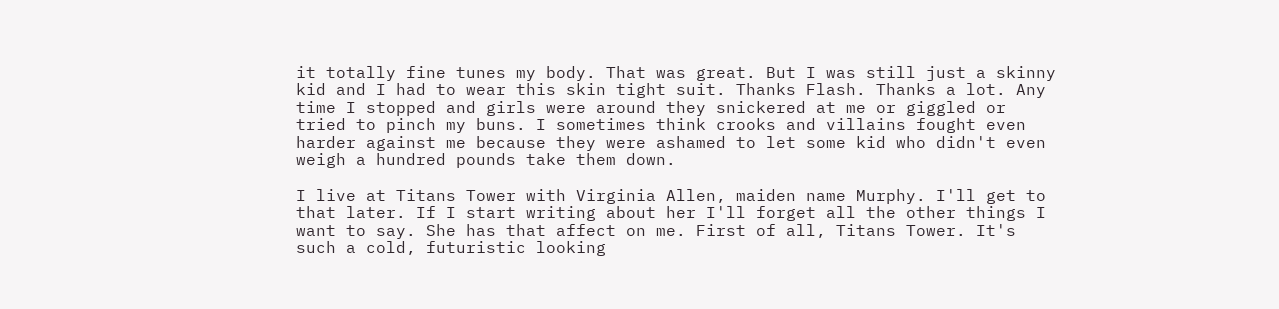it totally fine tunes my body. That was great. But I was still just a skinny kid and I had to wear this skin tight suit. Thanks Flash. Thanks a lot. Any time I stopped and girls were around they snickered at me or giggled or tried to pinch my buns. I sometimes think crooks and villains fought even harder against me because they were ashamed to let some kid who didn't even weigh a hundred pounds take them down.

I live at Titans Tower with Virginia Allen, maiden name Murphy. I'll get to that later. If I start writing about her I'll forget all the other things I want to say. She has that affect on me. First of all, Titans Tower. It's such a cold, futuristic looking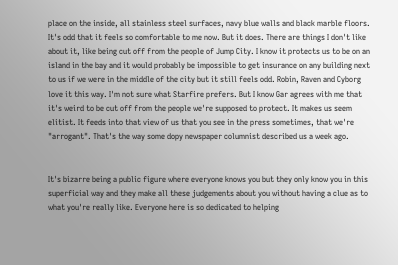place on the inside, all stainless steel surfaces, navy blue walls and black marble floors. It's odd that it feels so comfortable to me now. But it does. There are things I don't like about it, like being cut off from the people of Jump City. I know it protects us to be on an island in the bay and it would probably be impossible to get insurance on any building next to us if we were in the middle of the city but it still feels odd. Robin, Raven and Cyborg love it this way. I'm not sure what Starfire prefers. But I know Gar agrees with me that it's weird to be cut off from the people we're supposed to protect. It makes us seem elitist. It feeds into that view of us that you see in the press sometimes, that we're "arrogant". That's the way some dopy newspaper columnist described us a week ago.


It's bizarre being a public figure where everyone knows you but they only know you in this superficial way and they make all these judgements about you without having a clue as to what you're really like. Everyone here is so dedicated to helping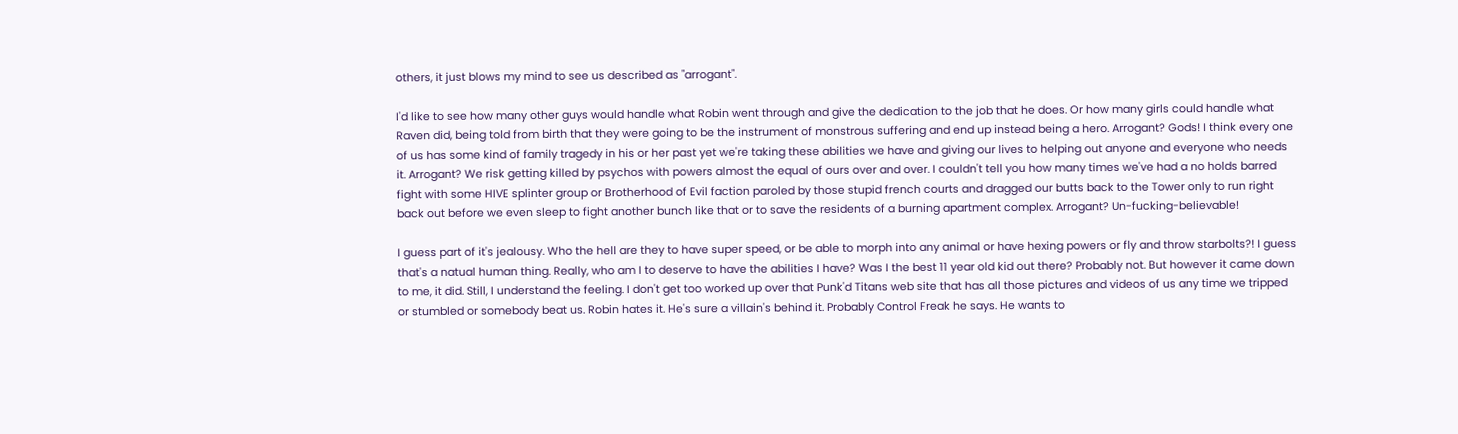others, it just blows my mind to see us described as "arrogant".

I'd like to see how many other guys would handle what Robin went through and give the dedication to the job that he does. Or how many girls could handle what Raven did, being told from birth that they were going to be the instrument of monstrous suffering and end up instead being a hero. Arrogant? Gods! I think every one of us has some kind of family tragedy in his or her past yet we're taking these abilities we have and giving our lives to helping out anyone and everyone who needs it. Arrogant? We risk getting killed by psychos with powers almost the equal of ours over and over. I couldn't tell you how many times we've had a no holds barred fight with some HIVE splinter group or Brotherhood of Evil faction paroled by those stupid french courts and dragged our butts back to the Tower only to run right back out before we even sleep to fight another bunch like that or to save the residents of a burning apartment complex. Arrogant? Un-fucking-believable!

I guess part of it's jealousy. Who the hell are they to have super speed, or be able to morph into any animal or have hexing powers or fly and throw starbolts?! I guess that's a natual human thing. Really, who am I to deserve to have the abilities I have? Was I the best 11 year old kid out there? Probably not. But however it came down to me, it did. Still, I understand the feeling. I don't get too worked up over that Punk'd Titans web site that has all those pictures and videos of us any time we tripped or stumbled or somebody beat us. Robin hates it. He's sure a villain's behind it. Probably Control Freak he says. He wants to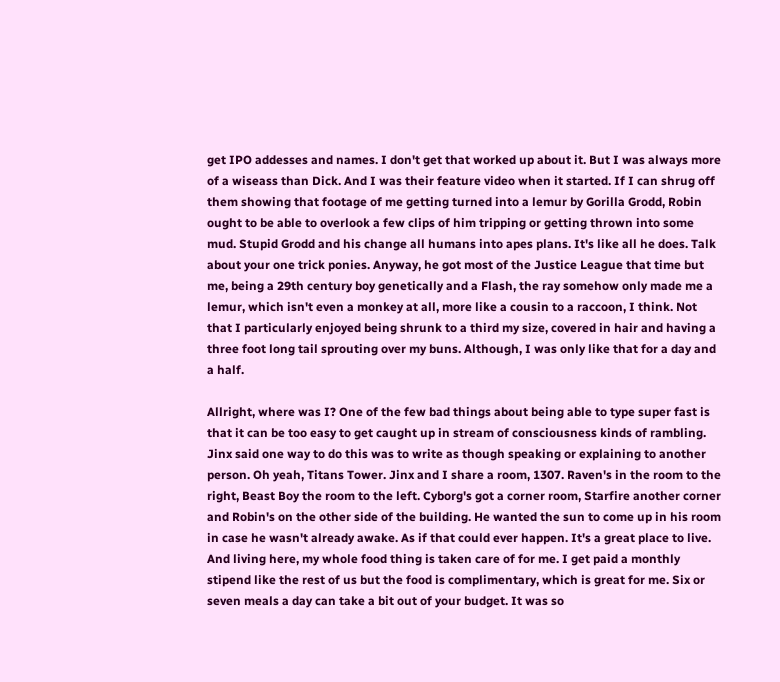get IPO addesses and names. I don't get that worked up about it. But I was always more of a wiseass than Dick. And I was their feature video when it started. If I can shrug off them showing that footage of me getting turned into a lemur by Gorilla Grodd, Robin ought to be able to overlook a few clips of him tripping or getting thrown into some mud. Stupid Grodd and his change all humans into apes plans. It's like all he does. Talk about your one trick ponies. Anyway, he got most of the Justice League that time but me, being a 29th century boy genetically and a Flash, the ray somehow only made me a lemur, which isn't even a monkey at all, more like a cousin to a raccoon, I think. Not that I particularly enjoyed being shrunk to a third my size, covered in hair and having a three foot long tail sprouting over my buns. Although, I was only like that for a day and a half.

Allright, where was I? One of the few bad things about being able to type super fast is that it can be too easy to get caught up in stream of consciousness kinds of rambling. Jinx said one way to do this was to write as though speaking or explaining to another person. Oh yeah, Titans Tower. Jinx and I share a room, 1307. Raven's in the room to the right, Beast Boy the room to the left. Cyborg's got a corner room, Starfire another corner and Robin's on the other side of the building. He wanted the sun to come up in his room in case he wasn't already awake. As if that could ever happen. It's a great place to live. And living here, my whole food thing is taken care of for me. I get paid a monthly stipend like the rest of us but the food is complimentary, which is great for me. Six or seven meals a day can take a bit out of your budget. It was so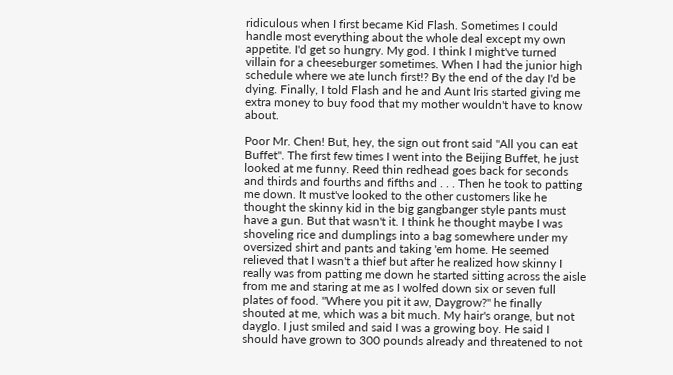ridiculous when I first became Kid Flash. Sometimes I could handle most everything about the whole deal except my own appetite. I'd get so hungry. My god. I think I might've turned villain for a cheeseburger sometimes. When I had the junior high schedule where we ate lunch first!? By the end of the day I'd be dying. Finally, I told Flash and he and Aunt Iris started giving me extra money to buy food that my mother wouldn't have to know about.

Poor Mr. Chen! But, hey, the sign out front said "All you can eat Buffet". The first few times I went into the Beijing Buffet, he just looked at me funny. Reed thin redhead goes back for seconds and thirds and fourths and fifths and . . . Then he took to patting me down. It must've looked to the other customers like he thought the skinny kid in the big gangbanger style pants must have a gun. But that wasn't it. I think he thought maybe I was shoveling rice and dumplings into a bag somewhere under my oversized shirt and pants and taking 'em home. He seemed relieved that I wasn't a thief but after he realized how skinny I really was from patting me down he started sitting across the aisle from me and staring at me as I wolfed down six or seven full plates of food. "Where you pit it aw, Daygrow?" he finally shouted at me, which was a bit much. My hair's orange, but not dayglo. I just smiled and said I was a growing boy. He said I should have grown to 300 pounds already and threatened to not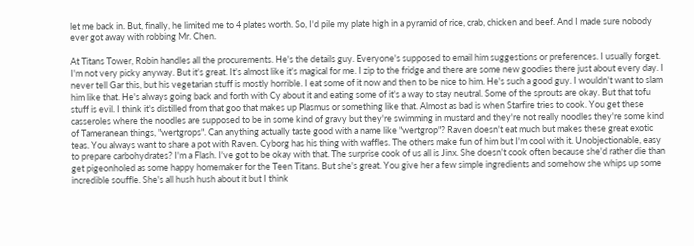let me back in. But, finally, he limited me to 4 plates worth. So, I'd pile my plate high in a pyramid of rice, crab, chicken and beef. And I made sure nobody ever got away with robbing Mr. Chen.

At Titans Tower, Robin handles all the procurements. He's the details guy. Everyone's supposed to email him suggestions or preferences. I usually forget. I'm not very picky anyway. But it's great. It's almost like it's magical for me. I zip to the fridge and there are some new goodies there just about every day. I never tell Gar this, but his vegetarian stuff is mostly horrible. I eat some of it now and then to be nice to him. He's such a good guy. I wouldn't want to slam him like that. He's always going back and forth with Cy about it and eating some of it's a way to stay neutral. Some of the sprouts are okay. But that tofu stuff is evil. I think it's distilled from that goo that makes up Plasmus or something like that. Almost as bad is when Starfire tries to cook. You get these casseroles where the noodles are supposed to be in some kind of gravy but they're swimming in mustard and they're not really noodles they're some kind of Tameranean things, "wertgrops". Can anything actually taste good with a name like "wertgrop"? Raven doesn't eat much but makes these great exotic teas. You always want to share a pot with Raven. Cyborg has his thing with waffles. The others make fun of him but I'm cool with it. Unobjectionable, easy to prepare carbohydrates? I'm a Flash. I've got to be okay with that. The surprise cook of us all is Jinx. She doesn't cook often because she'd rather die than get pigeonholed as some happy homemaker for the Teen Titans. But she's great. You give her a few simple ingredients and somehow she whips up some incredible souffle. She's all hush hush about it but I think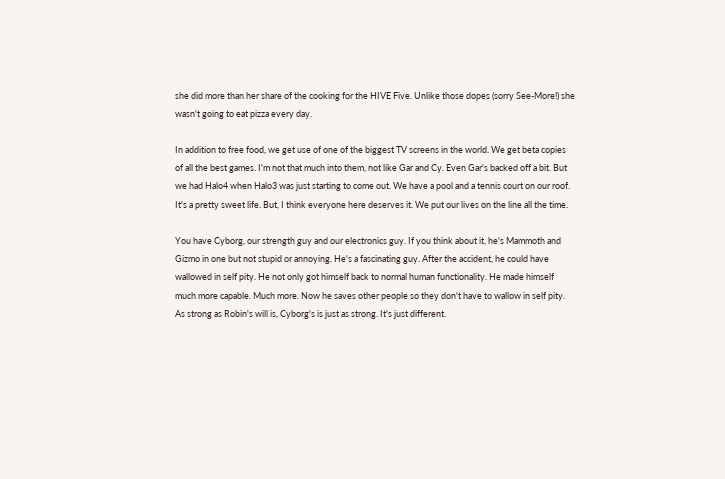she did more than her share of the cooking for the HIVE Five. Unlike those dopes (sorry See-More!) she wasn't going to eat pizza every day.

In addition to free food, we get use of one of the biggest TV screens in the world. We get beta copies of all the best games. I'm not that much into them, not like Gar and Cy. Even Gar's backed off a bit. But we had Halo4 when Halo3 was just starting to come out. We have a pool and a tennis court on our roof. It's a pretty sweet life. But, I think everyone here deserves it. We put our lives on the line all the time.

You have Cyborg, our strength guy and our electronics guy. If you think about it, he's Mammoth and Gizmo in one but not stupid or annoying. He's a fascinating guy. After the accident, he could have wallowed in self pity. He not only got himself back to normal human functionality. He made himself much more capable. Much more. Now he saves other people so they don't have to wallow in self pity. As strong as Robin's will is, Cyborg's is just as strong. It's just different.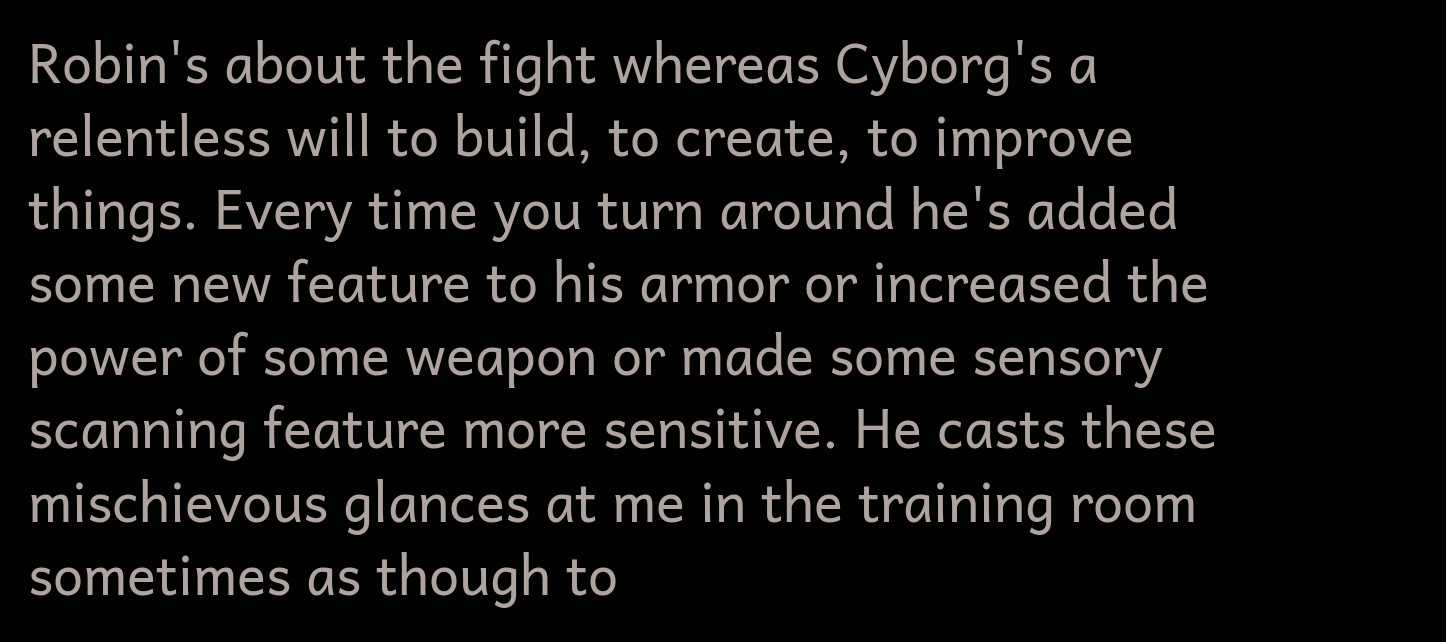Robin's about the fight whereas Cyborg's a relentless will to build, to create, to improve things. Every time you turn around he's added some new feature to his armor or increased the power of some weapon or made some sensory scanning feature more sensitive. He casts these mischievous glances at me in the training room sometimes as though to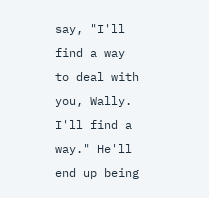say, "I'll find a way to deal with you, Wally. I'll find a way." He'll end up being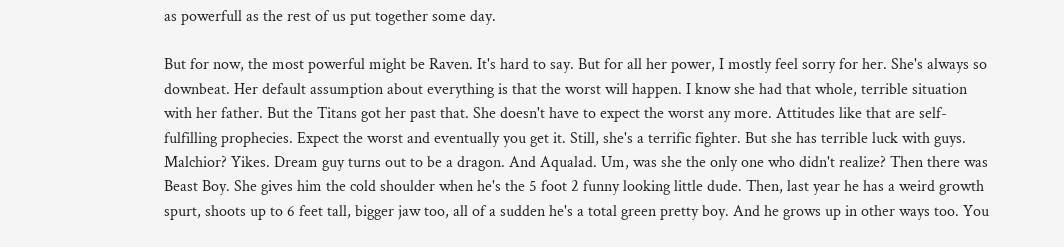as powerfull as the rest of us put together some day.

But for now, the most powerful might be Raven. It's hard to say. But for all her power, I mostly feel sorry for her. She's always so downbeat. Her default assumption about everything is that the worst will happen. I know she had that whole, terrible situation with her father. But the Titans got her past that. She doesn't have to expect the worst any more. Attitudes like that are self-fulfilling prophecies. Expect the worst and eventually you get it. Still, she's a terrific fighter. But she has terrible luck with guys. Malchior? Yikes. Dream guy turns out to be a dragon. And Aqualad. Um, was she the only one who didn't realize? Then there was Beast Boy. She gives him the cold shoulder when he's the 5 foot 2 funny looking little dude. Then, last year he has a weird growth spurt, shoots up to 6 feet tall, bigger jaw too, all of a sudden he's a total green pretty boy. And he grows up in other ways too. You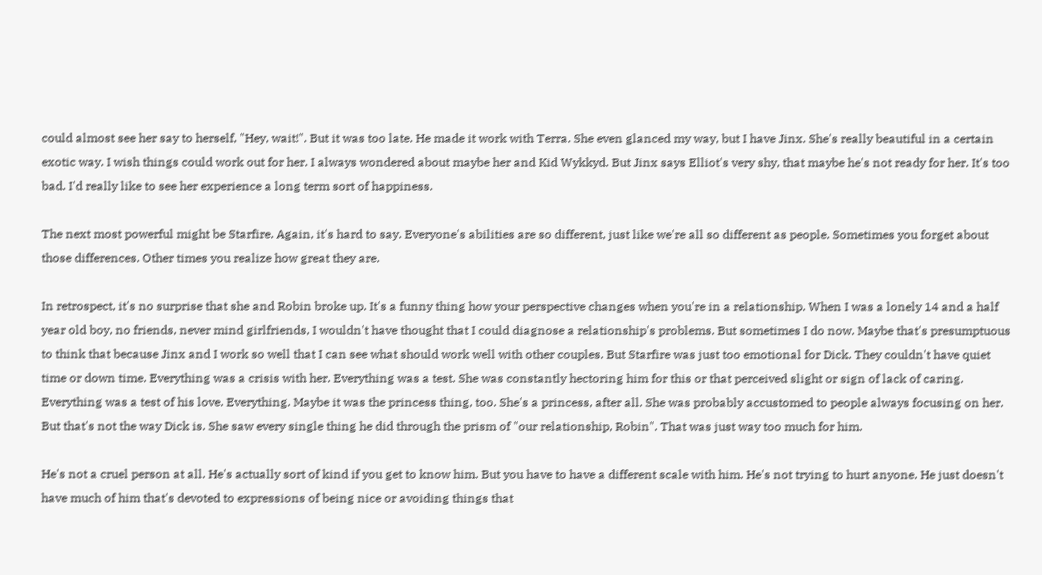could almost see her say to herself, "Hey, wait!". But it was too late. He made it work with Terra. She even glanced my way, but I have Jinx. She's really beautiful in a certain exotic way. I wish things could work out for her. I always wondered about maybe her and Kid Wykkyd. But Jinx says Elliot's very shy, that maybe he's not ready for her. It's too bad. I'd really like to see her experience a long term sort of happiness.

The next most powerful might be Starfire. Again, it's hard to say. Everyone's abilities are so different, just like we're all so different as people. Sometimes you forget about those differences. Other times you realize how great they are.

In retrospect, it's no surprise that she and Robin broke up. It's a funny thing how your perspective changes when you're in a relationship. When I was a lonely 14 and a half year old boy, no friends, never mind girlfriends, I wouldn't have thought that I could diagnose a relationship's problems. But sometimes I do now. Maybe that's presumptuous to think that because Jinx and I work so well that I can see what should work well with other couples. But Starfire was just too emotional for Dick. They couldn't have quiet time or down time. Everything was a crisis with her. Everything was a test. She was constantly hectoring him for this or that perceived slight or sign of lack of caring. Everything was a test of his love. Everything. Maybe it was the princess thing, too. She's a princess, after all. She was probably accustomed to people always focusing on her. But that's not the way Dick is. She saw every single thing he did through the prism of "our relationship, Robin". That was just way too much for him.

He's not a cruel person at all. He's actually sort of kind if you get to know him. But you have to have a different scale with him. He's not trying to hurt anyone. He just doesn't have much of him that's devoted to expressions of being nice or avoiding things that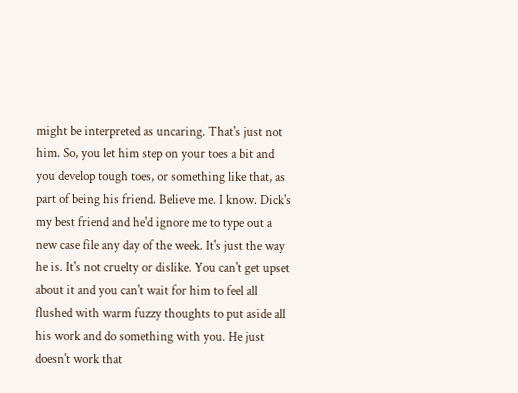might be interpreted as uncaring. That's just not him. So, you let him step on your toes a bit and you develop tough toes, or something like that, as part of being his friend. Believe me. I know. Dick's my best friend and he'd ignore me to type out a new case file any day of the week. It's just the way he is. It's not cruelty or dislike. You can't get upset about it and you can't wait for him to feel all flushed with warm fuzzy thoughts to put aside all his work and do something with you. He just doesn't work that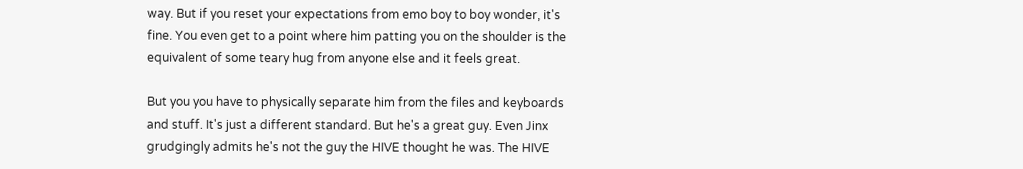way. But if you reset your expectations from emo boy to boy wonder, it's fine. You even get to a point where him patting you on the shoulder is the equivalent of some teary hug from anyone else and it feels great.

But you you have to physically separate him from the files and keyboards and stuff. It's just a different standard. But he's a great guy. Even Jinx grudgingly admits he's not the guy the HIVE thought he was. The HIVE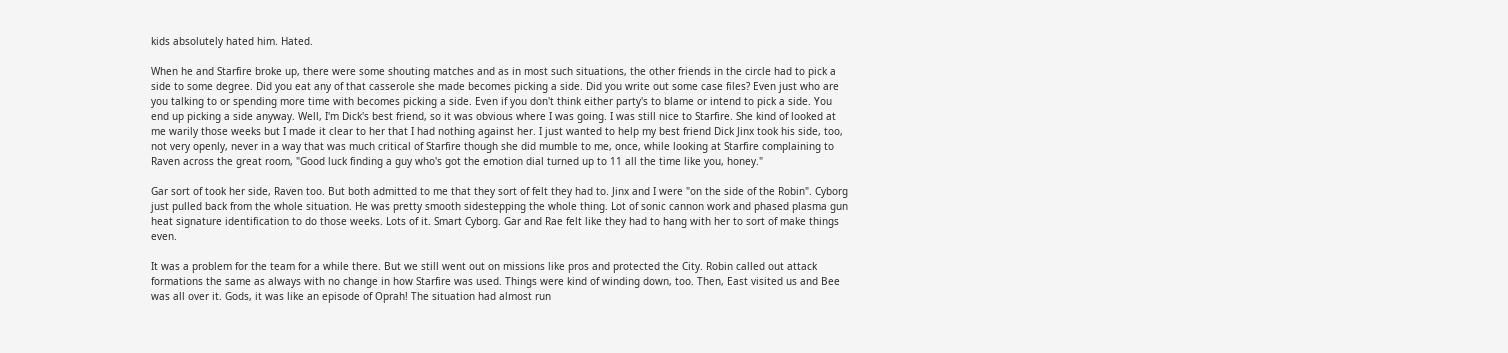kids absolutely hated him. Hated.

When he and Starfire broke up, there were some shouting matches and as in most such situations, the other friends in the circle had to pick a side to some degree. Did you eat any of that casserole she made becomes picking a side. Did you write out some case files? Even just who are you talking to or spending more time with becomes picking a side. Even if you don't think either party's to blame or intend to pick a side. You end up picking a side anyway. Well, I'm Dick's best friend, so it was obvious where I was going. I was still nice to Starfire. She kind of looked at me warily those weeks but I made it clear to her that I had nothing against her. I just wanted to help my best friend Dick Jinx took his side, too, not very openly, never in a way that was much critical of Starfire though she did mumble to me, once, while looking at Starfire complaining to Raven across the great room, "Good luck finding a guy who's got the emotion dial turned up to 11 all the time like you, honey."

Gar sort of took her side, Raven too. But both admitted to me that they sort of felt they had to. Jinx and I were "on the side of the Robin". Cyborg just pulled back from the whole situation. He was pretty smooth sidestepping the whole thing. Lot of sonic cannon work and phased plasma gun heat signature identification to do those weeks. Lots of it. Smart Cyborg. Gar and Rae felt like they had to hang with her to sort of make things even.

It was a problem for the team for a while there. But we still went out on missions like pros and protected the City. Robin called out attack formations the same as always with no change in how Starfire was used. Things were kind of winding down, too. Then, East visited us and Bee was all over it. Gods, it was like an episode of Oprah! The situation had almost run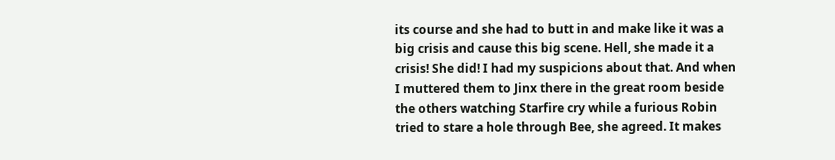its course and she had to butt in and make like it was a big crisis and cause this big scene. Hell, she made it a crisis! She did! I had my suspicions about that. And when I muttered them to Jinx there in the great room beside the others watching Starfire cry while a furious Robin tried to stare a hole through Bee, she agreed. It makes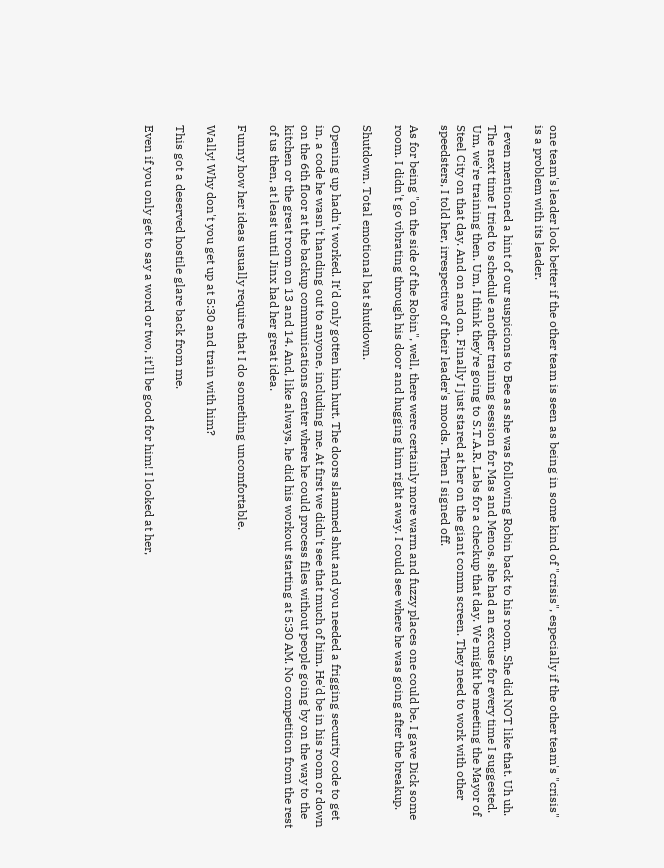one team's leader look better if the other team is seen as being in some kind of "crisis", especially if the other team's "crisis" is a problem with its leader.

I even mentioned a hint of our suspicions to Bee as she was following Robin back to his room. She did NOT like that. Uh uh. The next time I tried to schedule another training session for Mas and Menos, she had an excuse for every time I suggested. Um, we're training then. Um, I think they're going to S.T.A.R. Labs for a checkup that day. We might be meeting the Mayor of Steel City on that day. And on and on. Finally I just stared at her on the giant comm screen. They need to work with other speedsters, I told her, irrespective of their leader's moods. Then I signed off.

As for being "on the side of the Robin", well, there were certainly more warm and fuzzy places one could be. I gave Dick some room. I didn't go vibrating through his door and hugging him right away. I could see where he was going after the breakup.

Shutdown. Total emotional bat shutdown.

Opening up hadn't worked. It'd only gotten him hurt. The doors slammed shut and you needed a frigging security code to get in, a code he wasn't handing out to anyone, including me. At first we didn't see that much of him. He'd be in his room or down on the 6th floor at the backup communications center where he could process files without people going by on the way to the kitchen or the great room on 13 and 14. And, like always, he did his workout starting at 5:30 AM. No competition from the rest of us then, at least until Jinx had her great idea.

Funny how her ideas usually require that I do something uncomfortable.

Wally! Why don't you get up at 5:30 and train with him?

This got a deserved hostile glare back from me.

Even if you only get to say a word or two, it'll be good for him! I looked at her,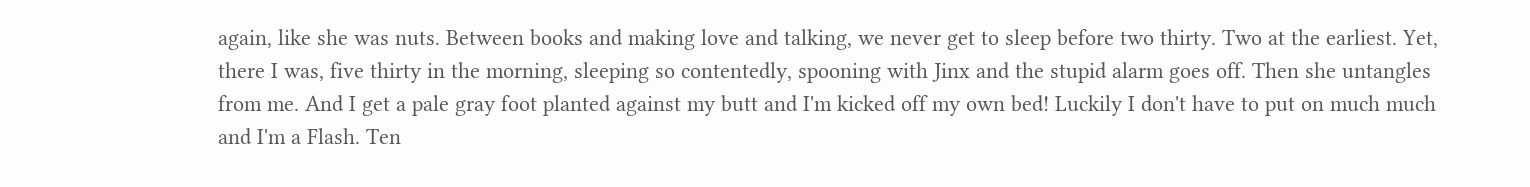again, like she was nuts. Between books and making love and talking, we never get to sleep before two thirty. Two at the earliest. Yet, there I was, five thirty in the morning, sleeping so contentedly, spooning with Jinx and the stupid alarm goes off. Then she untangles from me. And I get a pale gray foot planted against my butt and I'm kicked off my own bed! Luckily I don't have to put on much much and I'm a Flash. Ten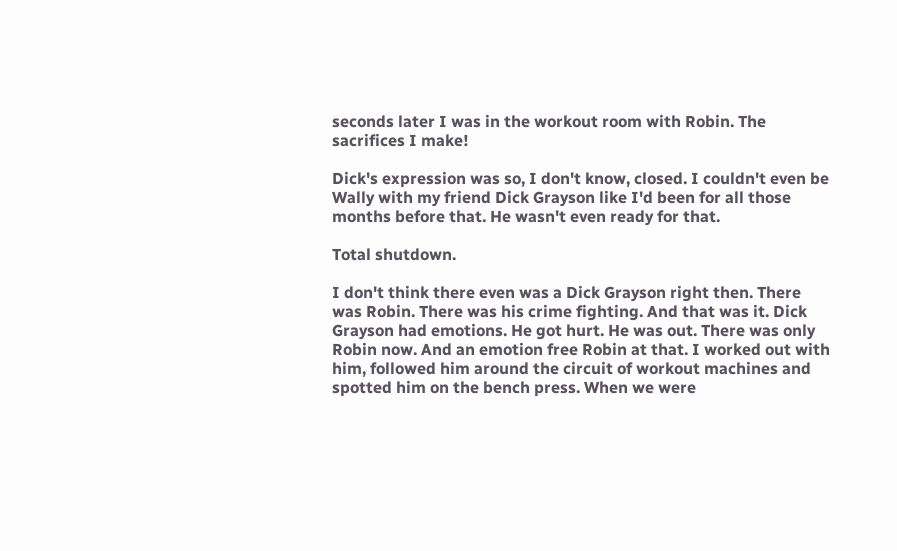seconds later I was in the workout room with Robin. The sacrifices I make!

Dick's expression was so, I don't know, closed. I couldn't even be Wally with my friend Dick Grayson like I'd been for all those months before that. He wasn't even ready for that.

Total shutdown.

I don't think there even was a Dick Grayson right then. There was Robin. There was his crime fighting. And that was it. Dick Grayson had emotions. He got hurt. He was out. There was only Robin now. And an emotion free Robin at that. I worked out with him, followed him around the circuit of workout machines and spotted him on the bench press. When we were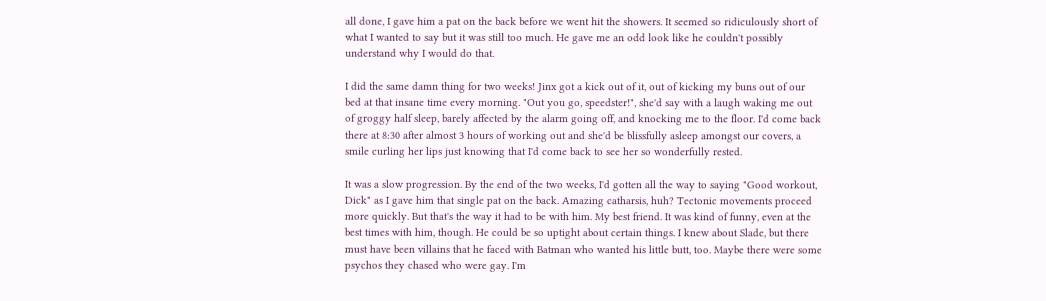all done, I gave him a pat on the back before we went hit the showers. It seemed so ridiculously short of what I wanted to say but it was still too much. He gave me an odd look like he couldn't possibly understand why I would do that.

I did the same damn thing for two weeks! Jinx got a kick out of it, out of kicking my buns out of our bed at that insane time every morning. "Out you go, speedster!", she'd say with a laugh waking me out of groggy half sleep, barely affected by the alarm going off, and knocking me to the floor. I'd come back there at 8:30 after almost 3 hours of working out and she'd be blissfully asleep amongst our covers, a smile curling her lips just knowing that I'd come back to see her so wonderfully rested.

It was a slow progression. By the end of the two weeks, I'd gotten all the way to saying "Good workout, Dick" as I gave him that single pat on the back. Amazing catharsis, huh? Tectonic movements proceed more quickly. But that's the way it had to be with him. My best friend. It was kind of funny, even at the best times with him, though. He could be so uptight about certain things. I knew about Slade, but there must have been villains that he faced with Batman who wanted his little butt, too. Maybe there were some psychos they chased who were gay. I'm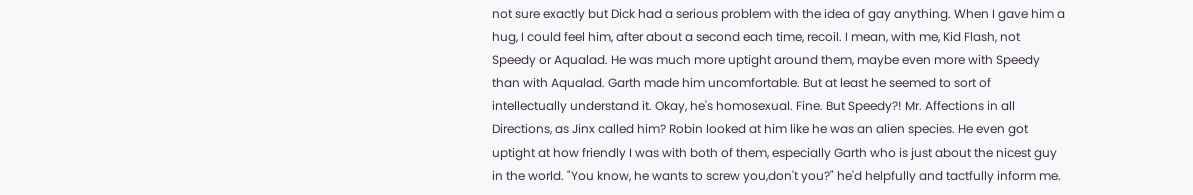not sure exactly but Dick had a serious problem with the idea of gay anything. When I gave him a hug, I could feel him, after about a second each time, recoil. I mean, with me, Kid Flash, not Speedy or Aqualad. He was much more uptight around them, maybe even more with Speedy than with Aqualad. Garth made him uncomfortable. But at least he seemed to sort of intellectually understand it. Okay, he's homosexual. Fine. But Speedy?! Mr. Affections in all Directions, as Jinx called him? Robin looked at him like he was an alien species. He even got uptight at how friendly I was with both of them, especially Garth who is just about the nicest guy in the world. "You know, he wants to screw you,don't you?" he'd helpfully and tactfully inform me.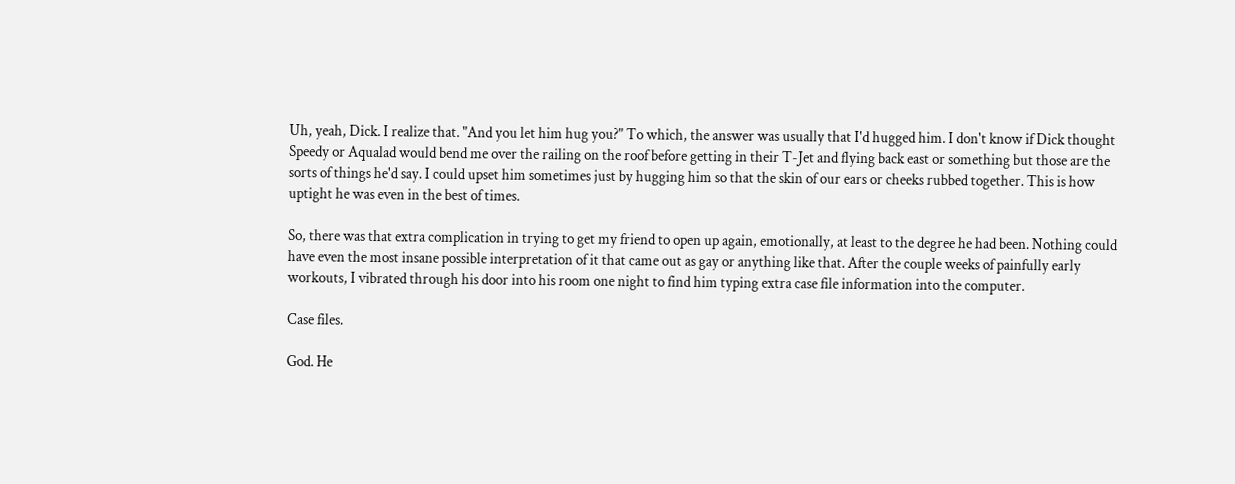Uh, yeah, Dick. I realize that. "And you let him hug you?" To which, the answer was usually that I'd hugged him. I don't know if Dick thought Speedy or Aqualad would bend me over the railing on the roof before getting in their T-Jet and flying back east or something but those are the sorts of things he'd say. I could upset him sometimes just by hugging him so that the skin of our ears or cheeks rubbed together. This is how uptight he was even in the best of times.

So, there was that extra complication in trying to get my friend to open up again, emotionally, at least to the degree he had been. Nothing could have even the most insane possible interpretation of it that came out as gay or anything like that. After the couple weeks of painfully early workouts, I vibrated through his door into his room one night to find him typing extra case file information into the computer.

Case files.

God. He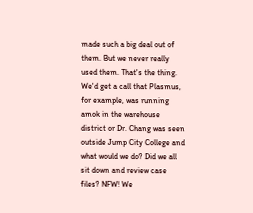made such a big deal out of them. But we never really used them. That's the thing. We'd get a call that Plasmus, for example, was running amok in the warehouse district or Dr. Chang was seen outside Jump City College and what would we do? Did we all sit down and review case files? NFW! We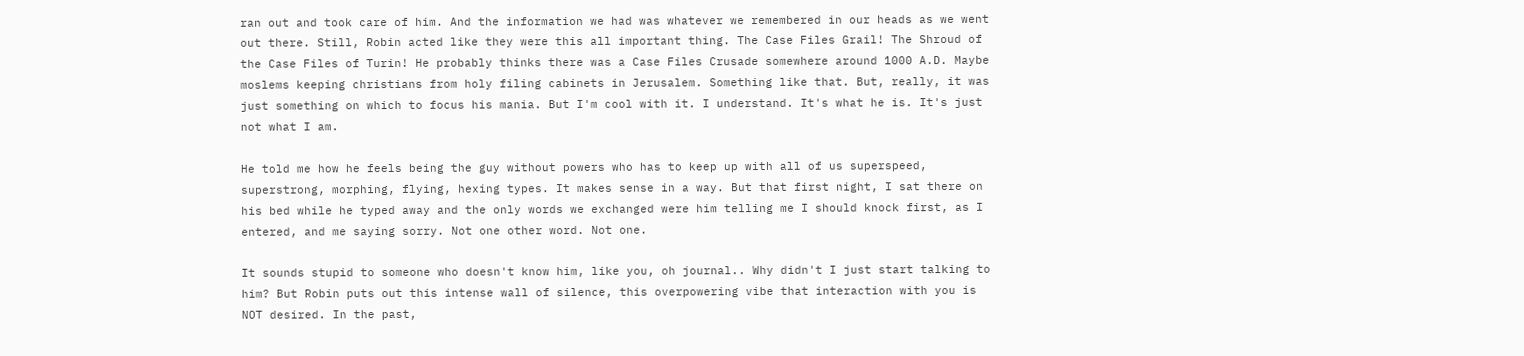ran out and took care of him. And the information we had was whatever we remembered in our heads as we went out there. Still, Robin acted like they were this all important thing. The Case Files Grail! The Shroud of the Case Files of Turin! He probably thinks there was a Case Files Crusade somewhere around 1000 A.D. Maybe moslems keeping christians from holy filing cabinets in Jerusalem. Something like that. But, really, it was just something on which to focus his mania. But I'm cool with it. I understand. It's what he is. It's just not what I am.

He told me how he feels being the guy without powers who has to keep up with all of us superspeed, superstrong, morphing, flying, hexing types. It makes sense in a way. But that first night, I sat there on his bed while he typed away and the only words we exchanged were him telling me I should knock first, as I entered, and me saying sorry. Not one other word. Not one.

It sounds stupid to someone who doesn't know him, like you, oh journal.. Why didn't I just start talking to him? But Robin puts out this intense wall of silence, this overpowering vibe that interaction with you is NOT desired. In the past,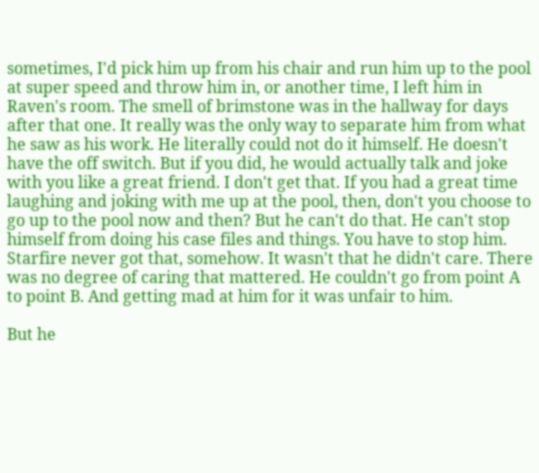sometimes, I'd pick him up from his chair and run him up to the pool at super speed and throw him in, or another time, I left him in Raven's room. The smell of brimstone was in the hallway for days after that one. It really was the only way to separate him from what he saw as his work. He literally could not do it himself. He doesn't have the off switch. But if you did, he would actually talk and joke with you like a great friend. I don't get that. If you had a great time laughing and joking with me up at the pool, then, don't you choose to go up to the pool now and then? But he can't do that. He can't stop himself from doing his case files and things. You have to stop him. Starfire never got that, somehow. It wasn't that he didn't care. There was no degree of caring that mattered. He couldn't go from point A to point B. And getting mad at him for it was unfair to him.

But he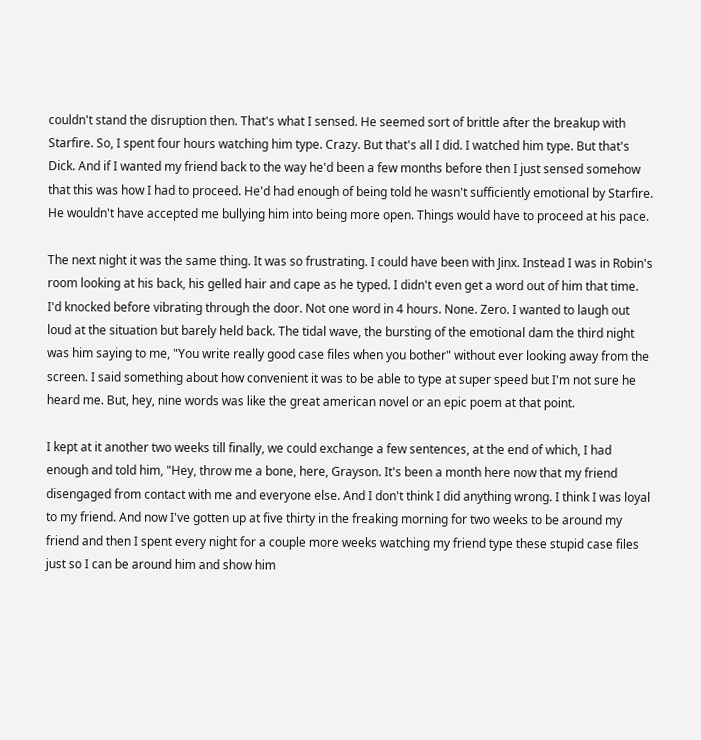couldn't stand the disruption then. That's what I sensed. He seemed sort of brittle after the breakup with Starfire. So, I spent four hours watching him type. Crazy. But that's all I did. I watched him type. But that's Dick. And if I wanted my friend back to the way he'd been a few months before then I just sensed somehow that this was how I had to proceed. He'd had enough of being told he wasn't sufficiently emotional by Starfire. He wouldn't have accepted me bullying him into being more open. Things would have to proceed at his pace.

The next night it was the same thing. It was so frustrating. I could have been with Jinx. Instead I was in Robin's room looking at his back, his gelled hair and cape as he typed. I didn't even get a word out of him that time. I'd knocked before vibrating through the door. Not one word in 4 hours. None. Zero. I wanted to laugh out loud at the situation but barely held back. The tidal wave, the bursting of the emotional dam the third night was him saying to me, "You write really good case files when you bother" without ever looking away from the screen. I said something about how convenient it was to be able to type at super speed but I'm not sure he heard me. But, hey, nine words was like the great american novel or an epic poem at that point.

I kept at it another two weeks till finally, we could exchange a few sentences, at the end of which, I had enough and told him, "Hey, throw me a bone, here, Grayson. It's been a month here now that my friend disengaged from contact with me and everyone else. And I don't think I did anything wrong. I think I was loyal to my friend. And now I've gotten up at five thirty in the freaking morning for two weeks to be around my friend and then I spent every night for a couple more weeks watching my friend type these stupid case files just so I can be around him and show him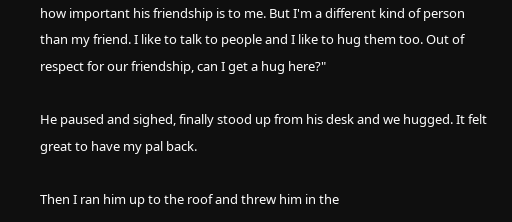how important his friendship is to me. But I'm a different kind of person than my friend. I like to talk to people and I like to hug them too. Out of respect for our friendship, can I get a hug here?"

He paused and sighed, finally stood up from his desk and we hugged. It felt great to have my pal back.

Then I ran him up to the roof and threw him in the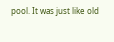pool. It was just like old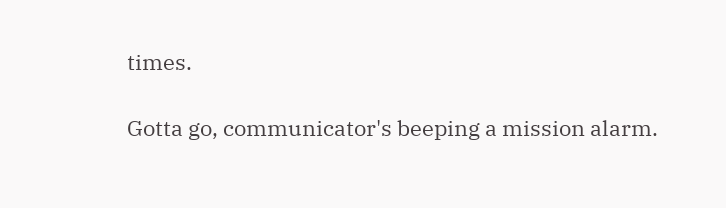times.

Gotta go, communicator's beeping a mission alarm.